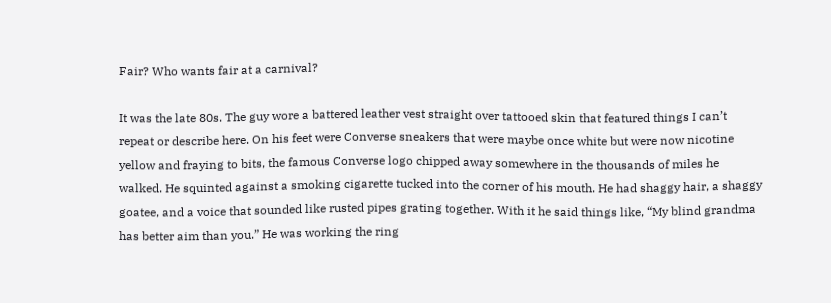Fair? Who wants fair at a carnival?

It was the late 80s. The guy wore a battered leather vest straight over tattooed skin that featured things I can’t repeat or describe here. On his feet were Converse sneakers that were maybe once white but were now nicotine yellow and fraying to bits, the famous Converse logo chipped away somewhere in the thousands of miles he walked. He squinted against a smoking cigarette tucked into the corner of his mouth. He had shaggy hair, a shaggy goatee, and a voice that sounded like rusted pipes grating together. With it he said things like, “My blind grandma has better aim than you.” He was working the ring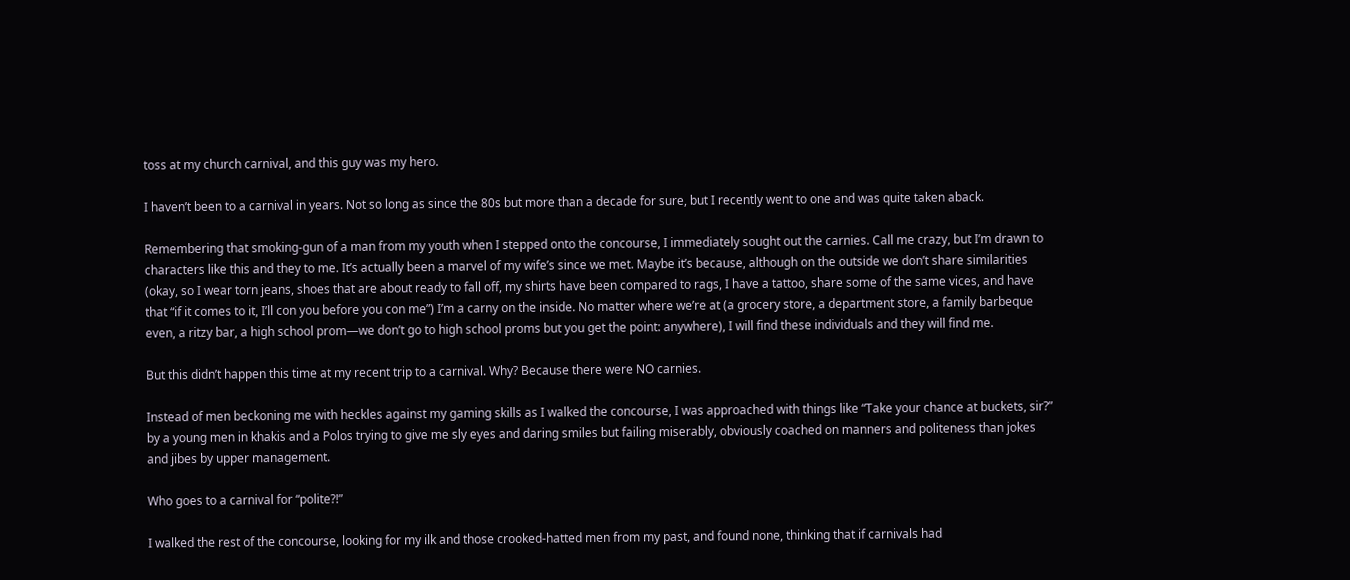toss at my church carnival, and this guy was my hero.

I haven’t been to a carnival in years. Not so long as since the 80s but more than a decade for sure, but I recently went to one and was quite taken aback.

Remembering that smoking-gun of a man from my youth when I stepped onto the concourse, I immediately sought out the carnies. Call me crazy, but I’m drawn to characters like this and they to me. It’s actually been a marvel of my wife’s since we met. Maybe it’s because, although on the outside we don’t share similarities (okay, so I wear torn jeans, shoes that are about ready to fall off, my shirts have been compared to rags, I have a tattoo, share some of the same vices, and have that “if it comes to it, I’ll con you before you con me”) I’m a carny on the inside. No matter where we’re at (a grocery store, a department store, a family barbeque even, a ritzy bar, a high school prom—we don’t go to high school proms but you get the point: anywhere), I will find these individuals and they will find me.

But this didn’t happen this time at my recent trip to a carnival. Why? Because there were NO carnies.

Instead of men beckoning me with heckles against my gaming skills as I walked the concourse, I was approached with things like “Take your chance at buckets, sir?” by a young men in khakis and a Polos trying to give me sly eyes and daring smiles but failing miserably, obviously coached on manners and politeness than jokes and jibes by upper management.

Who goes to a carnival for “polite?!”

I walked the rest of the concourse, looking for my ilk and those crooked-hatted men from my past, and found none, thinking that if carnivals had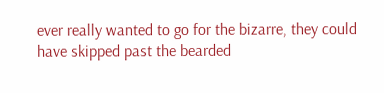ever really wanted to go for the bizarre, they could have skipped past the bearded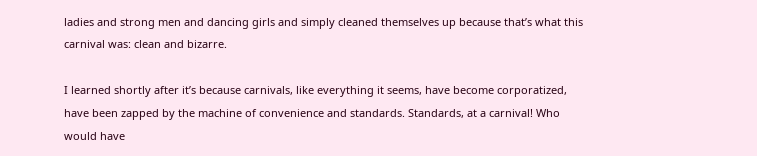ladies and strong men and dancing girls and simply cleaned themselves up because that’s what this carnival was: clean and bizarre.

I learned shortly after it’s because carnivals, like everything it seems, have become corporatized, have been zapped by the machine of convenience and standards. Standards, at a carnival! Who would have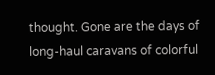thought. Gone are the days of long-haul caravans of colorful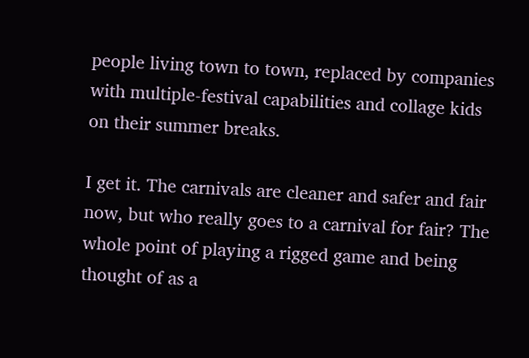people living town to town, replaced by companies with multiple-festival capabilities and collage kids on their summer breaks.

I get it. The carnivals are cleaner and safer and fair now, but who really goes to a carnival for fair? The whole point of playing a rigged game and being thought of as a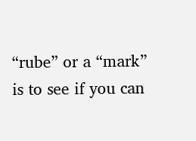“rube” or a “mark” is to see if you can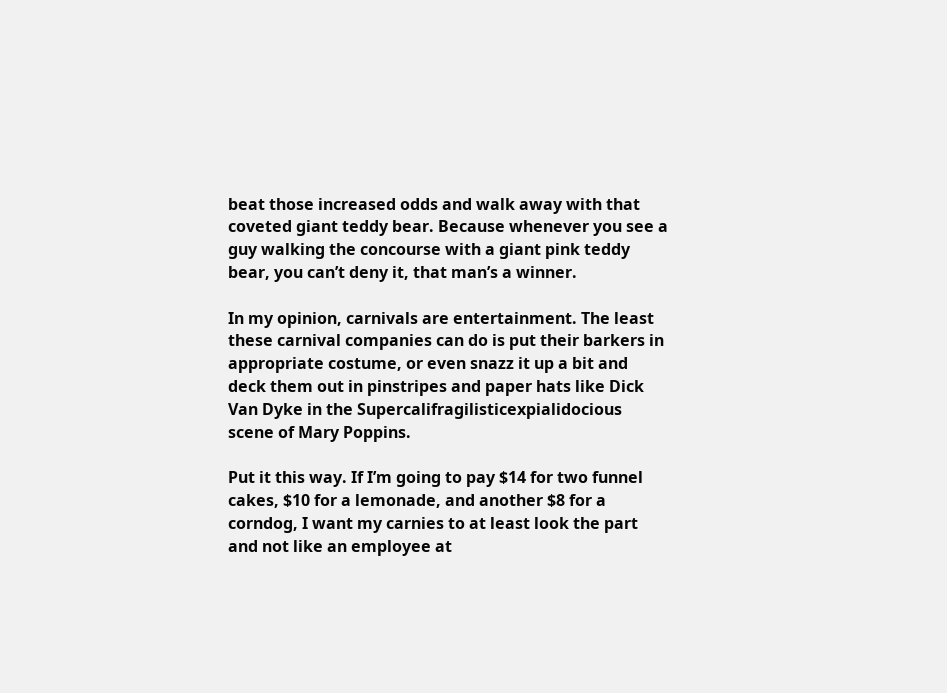beat those increased odds and walk away with that coveted giant teddy bear. Because whenever you see a guy walking the concourse with a giant pink teddy bear, you can’t deny it, that man’s a winner.

In my opinion, carnivals are entertainment. The least these carnival companies can do is put their barkers in appropriate costume, or even snazz it up a bit and deck them out in pinstripes and paper hats like Dick Van Dyke in the Supercalifragilisticexpialidocious scene of Mary Poppins.

Put it this way. If I’m going to pay $14 for two funnel cakes, $10 for a lemonade, and another $8 for a corndog, I want my carnies to at least look the part and not like an employee at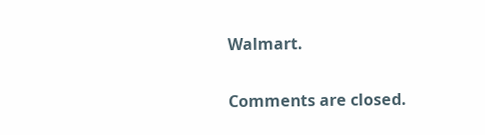Walmart.

Comments are closed.